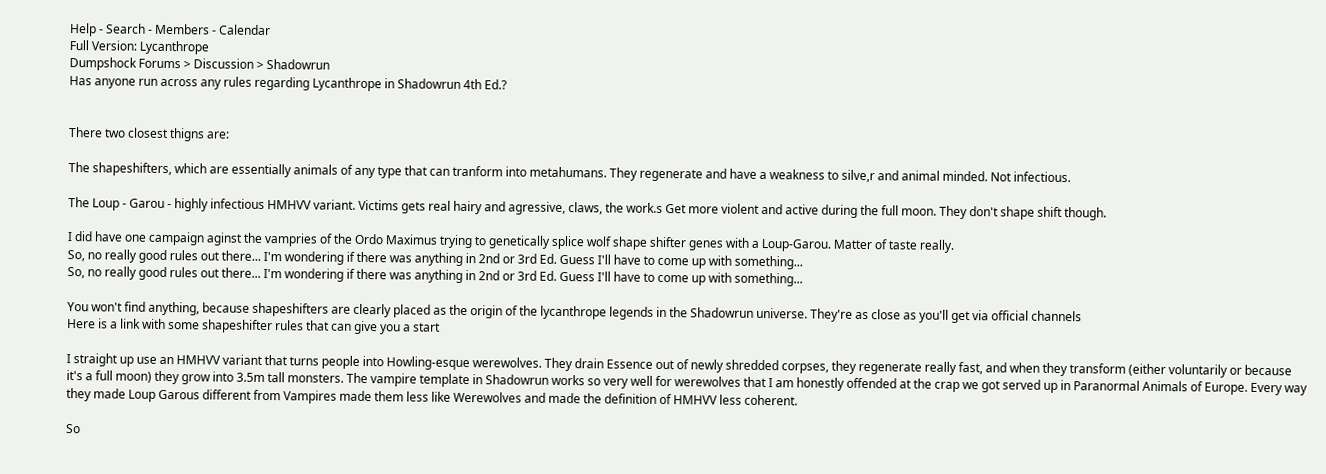Help - Search - Members - Calendar
Full Version: Lycanthrope
Dumpshock Forums > Discussion > Shadowrun
Has anyone run across any rules regarding Lycanthrope in Shadowrun 4th Ed.?


There two closest thigns are:

The shapeshifters, which are essentially animals of any type that can tranform into metahumans. They regenerate and have a weakness to silve,r and animal minded. Not infectious.

The Loup - Garou - highly infectious HMHVV variant. Victims gets real hairy and agressive, claws, the work.s Get more violent and active during the full moon. They don't shape shift though.

I did have one campaign aginst the vampries of the Ordo Maximus trying to genetically splice wolf shape shifter genes with a Loup-Garou. Matter of taste really.
So, no really good rules out there... I'm wondering if there was anything in 2nd or 3rd Ed. Guess I'll have to come up with something...
So, no really good rules out there... I'm wondering if there was anything in 2nd or 3rd Ed. Guess I'll have to come up with something...

You won't find anything, because shapeshifters are clearly placed as the origin of the lycanthrope legends in the Shadowrun universe. They're as close as you'll get via official channels
Here is a link with some shapeshifter rules that can give you a start

I straight up use an HMHVV variant that turns people into Howling-esque werewolves. They drain Essence out of newly shredded corpses, they regenerate really fast, and when they transform (either voluntarily or because it's a full moon) they grow into 3.5m tall monsters. The vampire template in Shadowrun works so very well for werewolves that I am honestly offended at the crap we got served up in Paranormal Animals of Europe. Every way they made Loup Garous different from Vampires made them less like Werewolves and made the definition of HMHVV less coherent.

So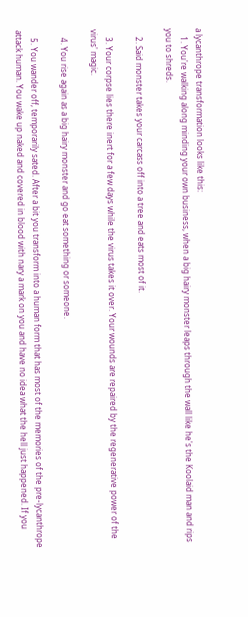a lycanthrope transformation looks like this:
    1. You're walking along minding your own business, when a big hairy monster leaps through the wall like he's the Koolaid man and rips you to shreds.

    2. Said monster takes your carcass off into a tree and eats most of it.

    3. Your corpse lies there inert for a few days while the virus takes it over. Your wounds are repaired by the regenerative power of the virus' magic.

    4. You rise again as a big hairy monster and go eat something or someone.

    5. You wander off, temporarily sated. After a bit you transform into a human form that has most of the memories of the pre-lycanthrope attack human. You wake up naked and covered in blood with nary a mark on you and have no idea what the hell just happened. If you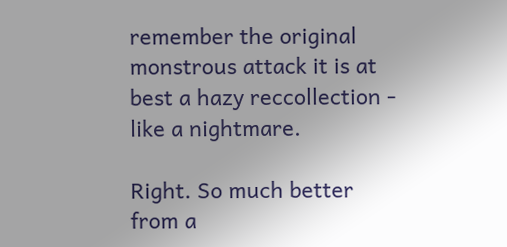remember the original monstrous attack it is at best a hazy reccollection - like a nightmare.

Right. So much better from a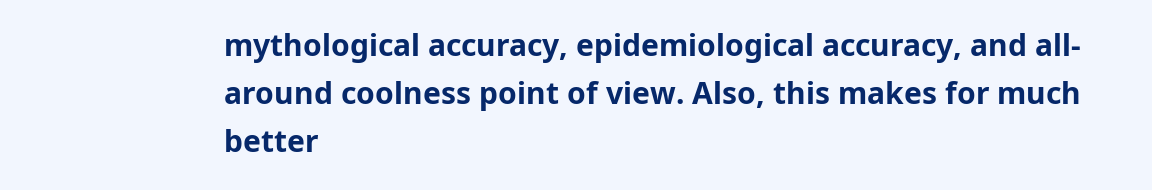mythological accuracy, epidemiological accuracy, and all-around coolness point of view. Also, this makes for much better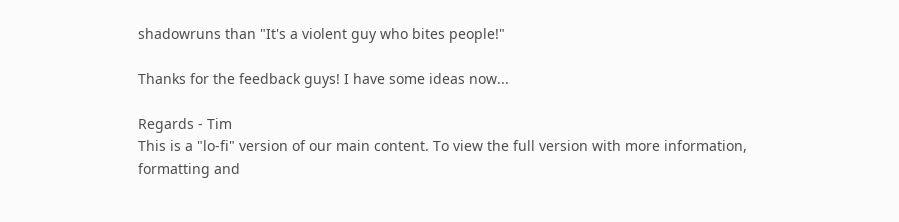shadowruns than "It's a violent guy who bites people!"

Thanks for the feedback guys! I have some ideas now...

Regards - Tim
This is a "lo-fi" version of our main content. To view the full version with more information, formatting and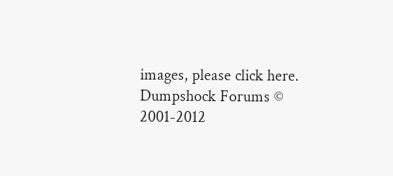images, please click here.
Dumpshock Forums © 2001-2012